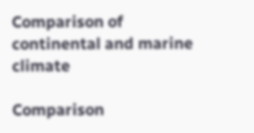Comparison of continental and marine climate

Comparison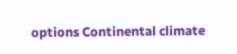options Continental climate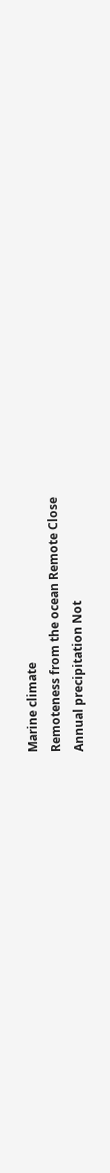Marine climate
Remoteness from the ocean Remote Close
Annual precipitation Not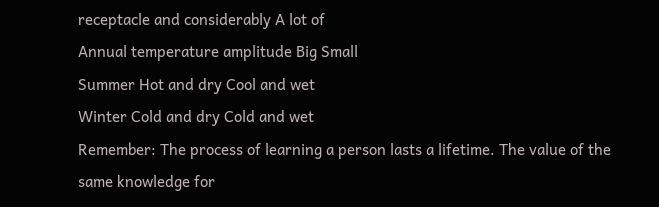receptacle and considerably A lot of
Annual temperature amplitude Big Small
Summer Hot and dry Cool and wet
Winter Cold and dry Cold and wet
Remember: The process of learning a person lasts a lifetime. The value of the same knowledge for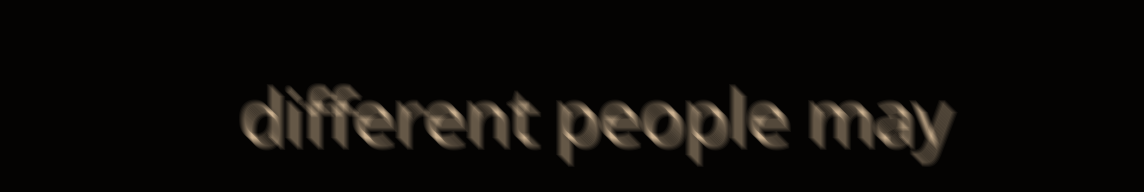different people may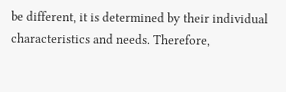be different, it is determined by their individual characteristics and needs. Therefore,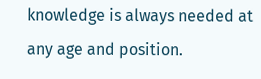knowledge is always needed at any age and position.